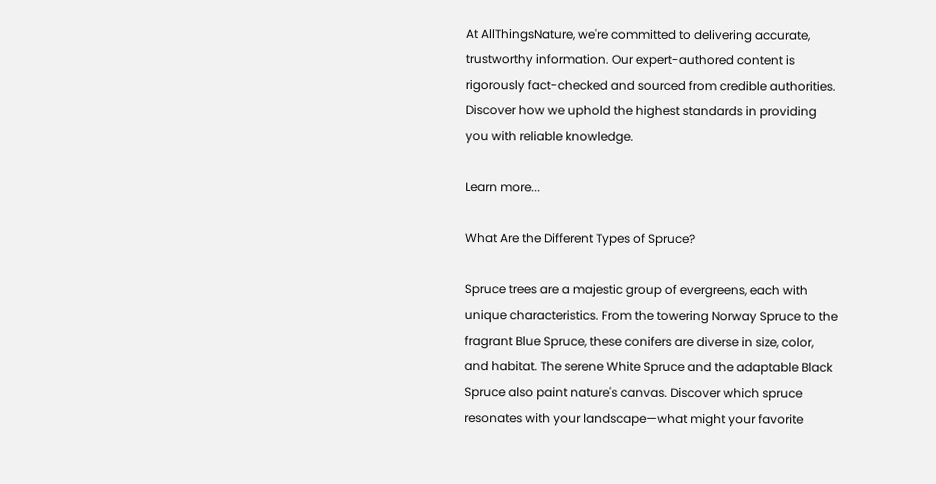At AllThingsNature, we're committed to delivering accurate, trustworthy information. Our expert-authored content is rigorously fact-checked and sourced from credible authorities. Discover how we uphold the highest standards in providing you with reliable knowledge.

Learn more...

What Are the Different Types of Spruce?

Spruce trees are a majestic group of evergreens, each with unique characteristics. From the towering Norway Spruce to the fragrant Blue Spruce, these conifers are diverse in size, color, and habitat. The serene White Spruce and the adaptable Black Spruce also paint nature's canvas. Discover which spruce resonates with your landscape—what might your favorite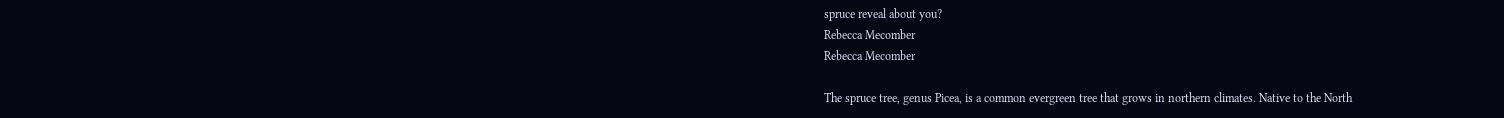spruce reveal about you?
Rebecca Mecomber
Rebecca Mecomber

The spruce tree, genus Picea, is a common evergreen tree that grows in northern climates. Native to the North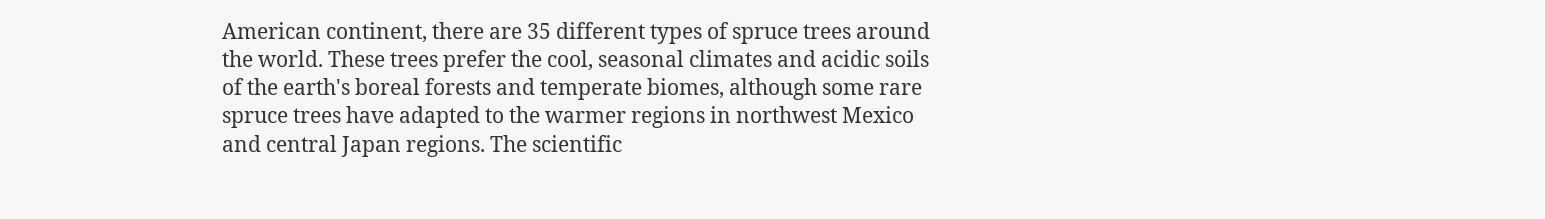American continent, there are 35 different types of spruce trees around the world. These trees prefer the cool, seasonal climates and acidic soils of the earth's boreal forests and temperate biomes, although some rare spruce trees have adapted to the warmer regions in northwest Mexico and central Japan regions. The scientific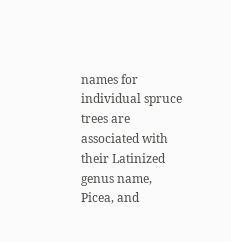names for individual spruce trees are associated with their Latinized genus name, Picea, and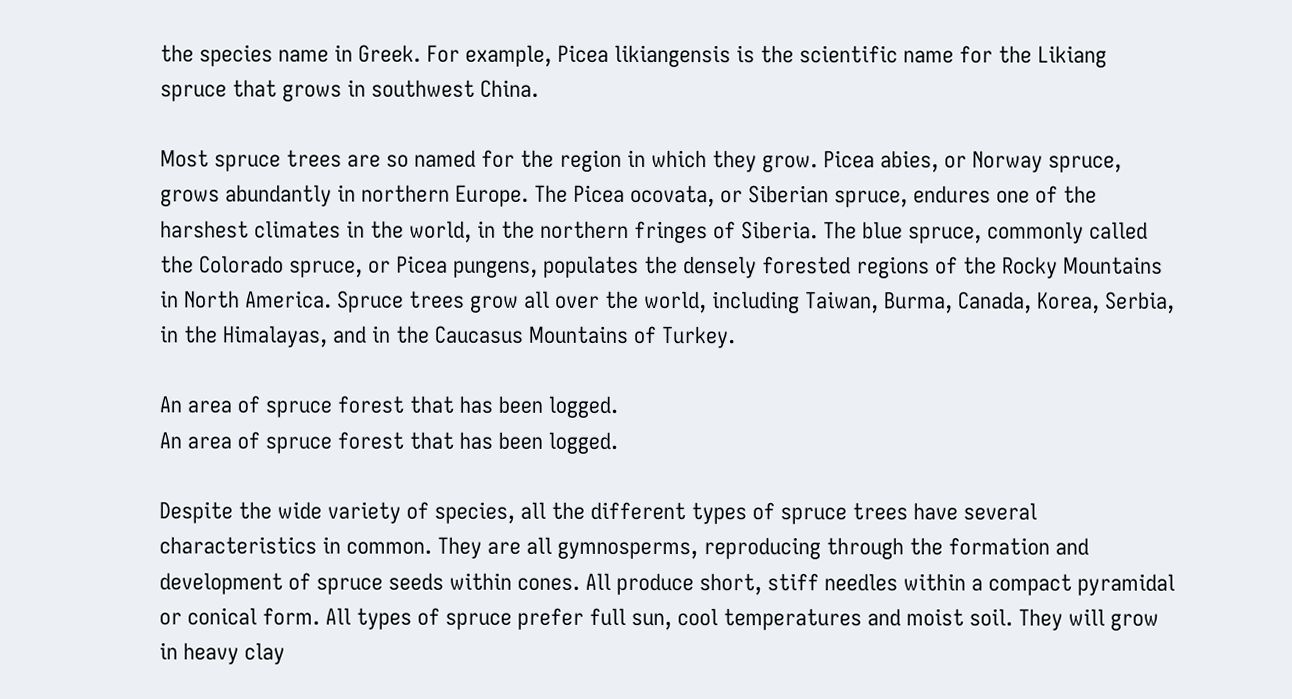the species name in Greek. For example, Picea likiangensis is the scientific name for the Likiang spruce that grows in southwest China.

Most spruce trees are so named for the region in which they grow. Picea abies, or Norway spruce, grows abundantly in northern Europe. The Picea ocovata, or Siberian spruce, endures one of the harshest climates in the world, in the northern fringes of Siberia. The blue spruce, commonly called the Colorado spruce, or Picea pungens, populates the densely forested regions of the Rocky Mountains in North America. Spruce trees grow all over the world, including Taiwan, Burma, Canada, Korea, Serbia, in the Himalayas, and in the Caucasus Mountains of Turkey.

An area of spruce forest that has been logged.
An area of spruce forest that has been logged.

Despite the wide variety of species, all the different types of spruce trees have several characteristics in common. They are all gymnosperms, reproducing through the formation and development of spruce seeds within cones. All produce short, stiff needles within a compact pyramidal or conical form. All types of spruce prefer full sun, cool temperatures and moist soil. They will grow in heavy clay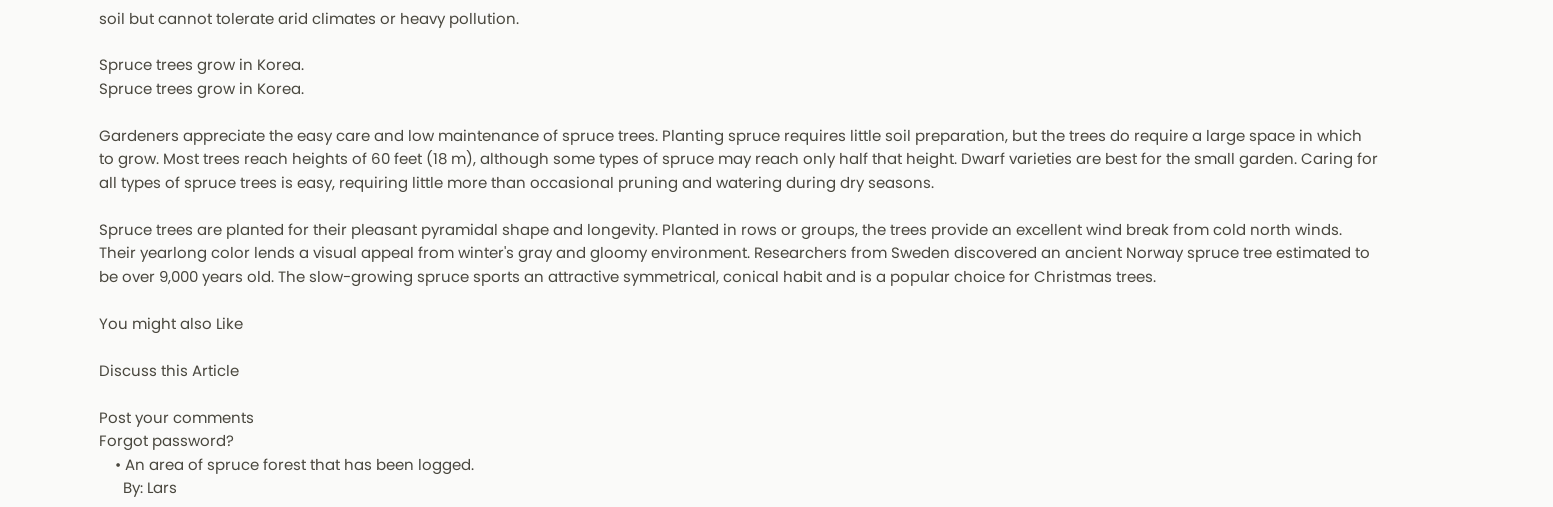soil but cannot tolerate arid climates or heavy pollution.

Spruce trees grow in Korea.
Spruce trees grow in Korea.

Gardeners appreciate the easy care and low maintenance of spruce trees. Planting spruce requires little soil preparation, but the trees do require a large space in which to grow. Most trees reach heights of 60 feet (18 m), although some types of spruce may reach only half that height. Dwarf varieties are best for the small garden. Caring for all types of spruce trees is easy, requiring little more than occasional pruning and watering during dry seasons.

Spruce trees are planted for their pleasant pyramidal shape and longevity. Planted in rows or groups, the trees provide an excellent wind break from cold north winds. Their yearlong color lends a visual appeal from winter's gray and gloomy environment. Researchers from Sweden discovered an ancient Norway spruce tree estimated to be over 9,000 years old. The slow-growing spruce sports an attractive symmetrical, conical habit and is a popular choice for Christmas trees.

You might also Like

Discuss this Article

Post your comments
Forgot password?
    • An area of spruce forest that has been logged.
      By: Lars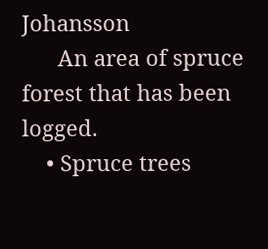Johansson
      An area of spruce forest that has been logged.
    • Spruce trees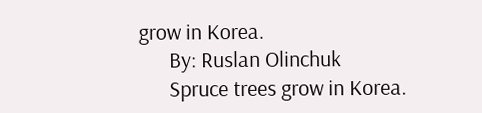grow in Korea.
      By: Ruslan Olinchuk
      Spruce trees grow in Korea.